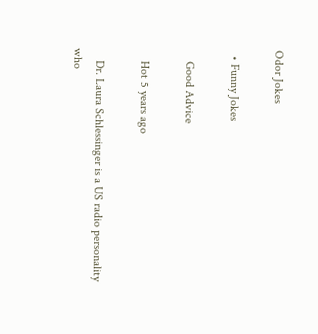Odor Jokes

  • Funny Jokes

    Good Advice

    Hot 5 years ago

    Dr. Laura Schlessinger is a US radio personality who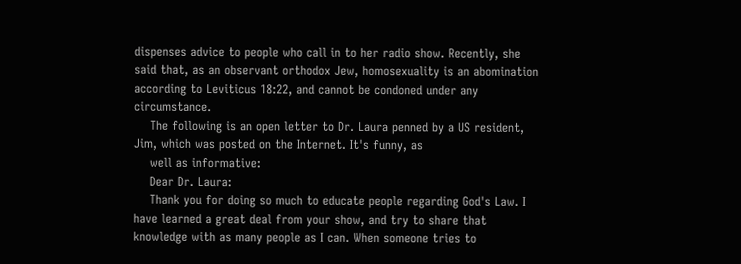dispenses advice to people who call in to her radio show. Recently, she said that, as an observant orthodox Jew, homosexuality is an abomination according to Leviticus 18:22, and cannot be condoned under any circumstance.
    The following is an open letter to Dr. Laura penned by a US resident, Jim, which was posted on the Internet. It's funny, as
    well as informative:
    Dear Dr. Laura:
    Thank you for doing so much to educate people regarding God's Law. I have learned a great deal from your show, and try to share that knowledge with as many people as I can. When someone tries to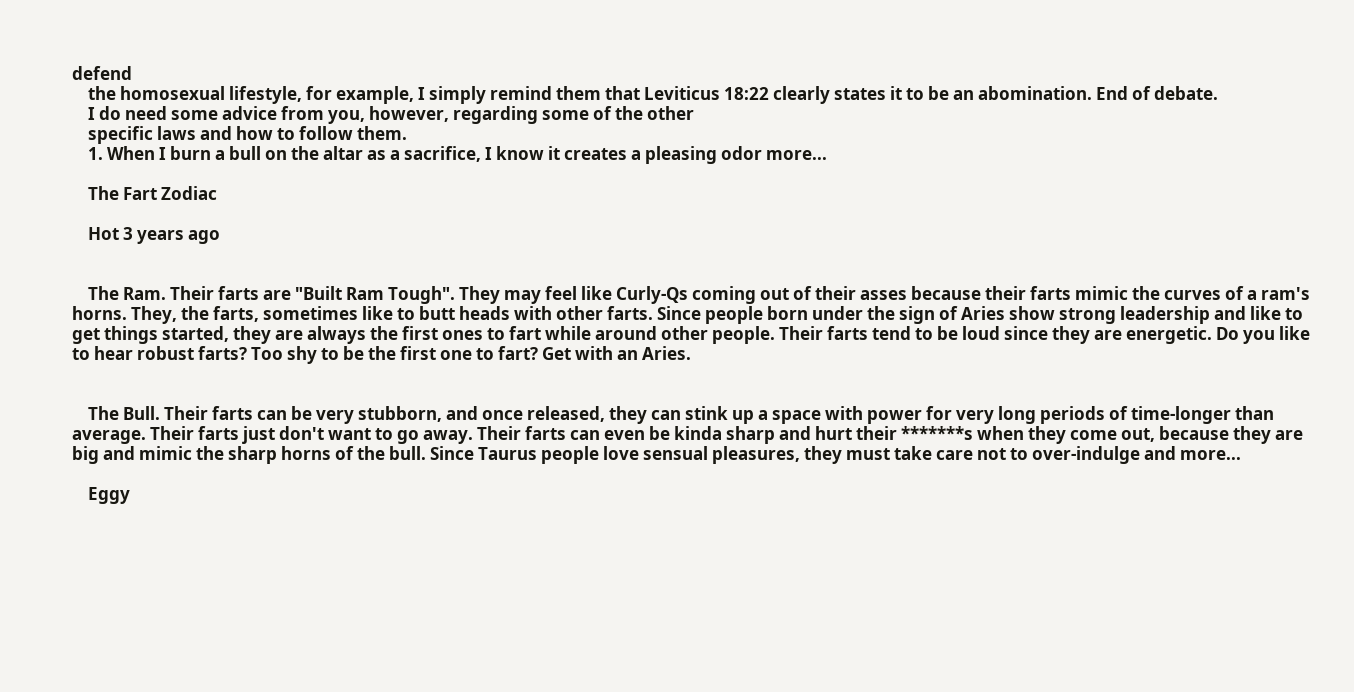defend
    the homosexual lifestyle, for example, I simply remind them that Leviticus 18:22 clearly states it to be an abomination. End of debate.
    I do need some advice from you, however, regarding some of the other
    specific laws and how to follow them.
    1. When I burn a bull on the altar as a sacrifice, I know it creates a pleasing odor more...

    The Fart Zodiac

    Hot 3 years ago


    The Ram. Their farts are "Built Ram Tough". They may feel like Curly-Qs coming out of their asses because their farts mimic the curves of a ram's horns. They, the farts, sometimes like to butt heads with other farts. Since people born under the sign of Aries show strong leadership and like to get things started, they are always the first ones to fart while around other people. Their farts tend to be loud since they are energetic. Do you like to hear robust farts? Too shy to be the first one to fart? Get with an Aries.


    The Bull. Their farts can be very stubborn, and once released, they can stink up a space with power for very long periods of time-longer than average. Their farts just don't want to go away. Their farts can even be kinda sharp and hurt their *******s when they come out, because they are big and mimic the sharp horns of the bull. Since Taurus people love sensual pleasures, they must take care not to over-indulge and more...

    Eggy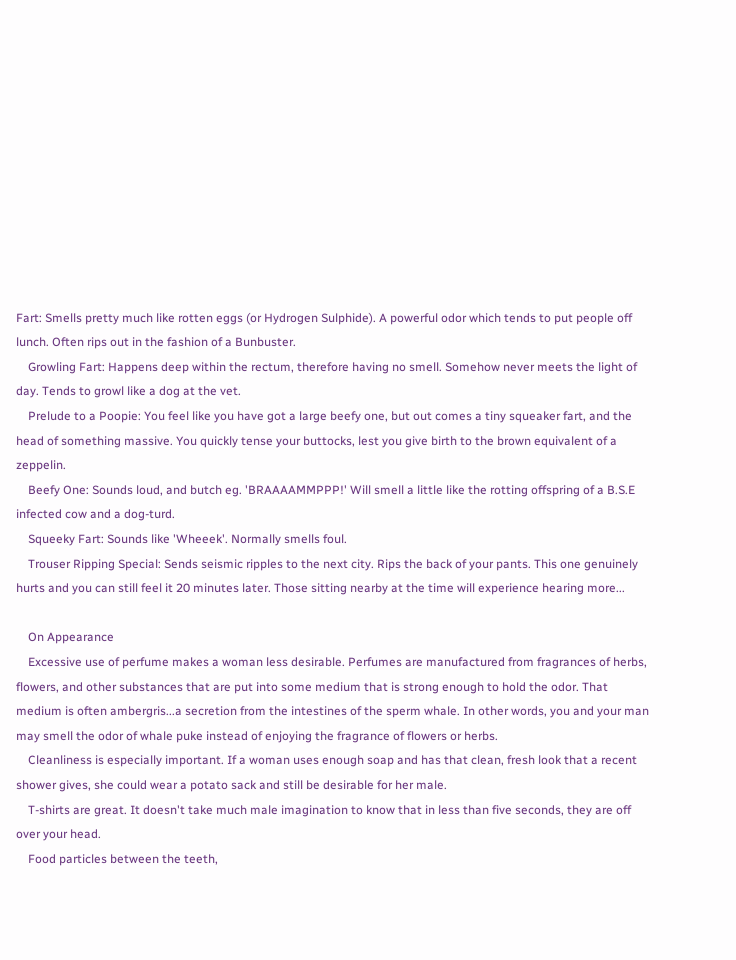Fart: Smells pretty much like rotten eggs (or Hydrogen Sulphide). A powerful odor which tends to put people off lunch. Often rips out in the fashion of a Bunbuster.
    Growling Fart: Happens deep within the rectum, therefore having no smell. Somehow never meets the light of day. Tends to growl like a dog at the vet.
    Prelude to a Poopie: You feel like you have got a large beefy one, but out comes a tiny squeaker fart, and the head of something massive. You quickly tense your buttocks, lest you give birth to the brown equivalent of a zeppelin.
    Beefy One: Sounds loud, and butch eg. 'BRAAAAMMPPP!' Will smell a little like the rotting offspring of a B.S.E infected cow and a dog-turd.
    Squeeky Fart: Sounds like 'Wheeek'. Normally smells foul.
    Trouser Ripping Special: Sends seismic ripples to the next city. Rips the back of your pants. This one genuinely hurts and you can still feel it 20 minutes later. Those sitting nearby at the time will experience hearing more...

    On Appearance
    Excessive use of perfume makes a woman less desirable. Perfumes are manufactured from fragrances of herbs, flowers, and other substances that are put into some medium that is strong enough to hold the odor. That medium is often ambergris...a secretion from the intestines of the sperm whale. In other words, you and your man may smell the odor of whale puke instead of enjoying the fragrance of flowers or herbs.
    Cleanliness is especially important. If a woman uses enough soap and has that clean, fresh look that a recent shower gives, she could wear a potato sack and still be desirable for her male.
    T-shirts are great. It doesn't take much male imagination to know that in less than five seconds, they are off over your head.
    Food particles between the teeth,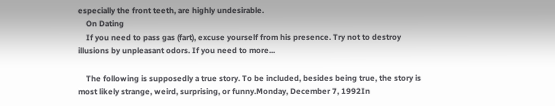especially the front teeth, are highly undesirable.
    On Dating
    If you need to pass gas (fart), excuse yourself from his presence. Try not to destroy illusions by unpleasant odors. If you need to more...

    The following is supposedly a true story. To be included, besides being true, the story is most likely strange, weird, surprising, or funny.Monday, December 7, 1992In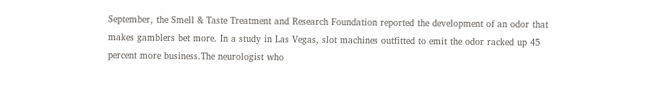September, the Smell & Taste Treatment and Research Foundation reported the development of an odor that makes gamblers bet more. In a study in Las Vegas, slot machines outfitted to emit the odor racked up 45 percent more business.The neurologist who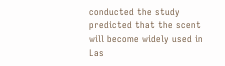conducted the study predicted that the scent will become widely used in Las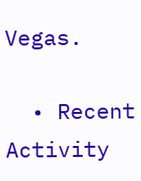Vegas.

  • Recent Activity